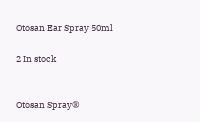Otosan Ear Spray 50ml

2 In stock


Otosan Spray®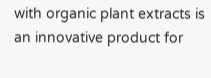with organic plant extracts is an innovative product for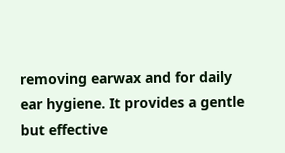removing earwax and for daily ear hygiene. It provides a gentle but effective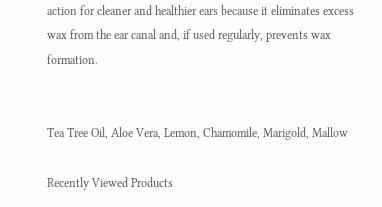action for cleaner and healthier ears because it eliminates excess wax from the ear canal and, if used regularly, prevents wax formation.


Tea Tree Oil, Aloe Vera, Lemon, Chamomile, Marigold, Mallow

Recently Viewed Products